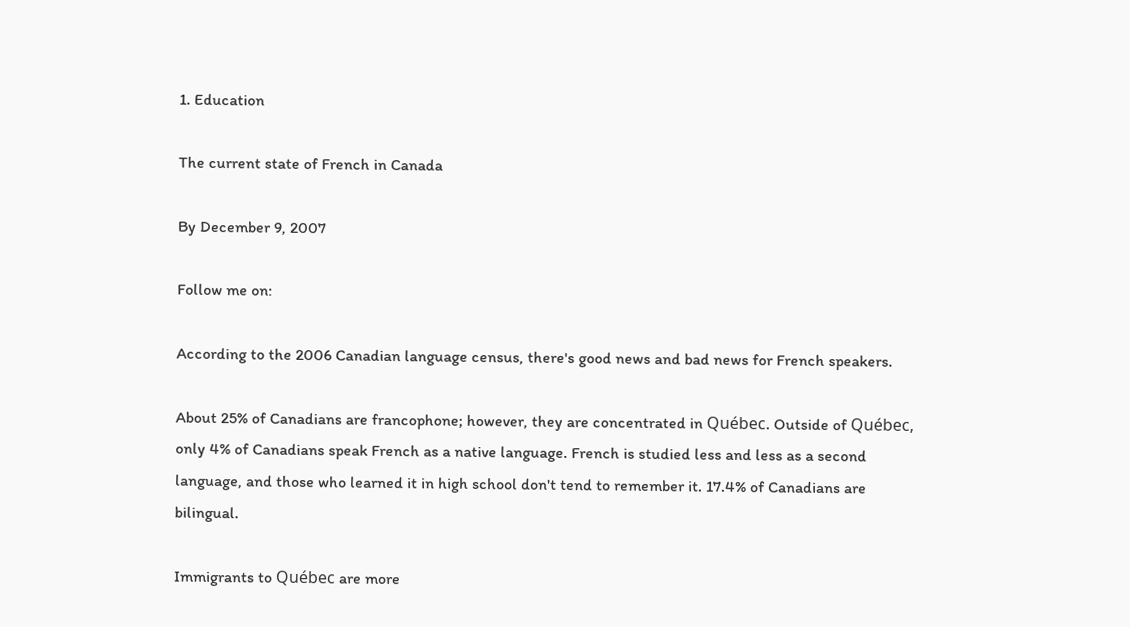1. Education

The current state of French in Canada

By December 9, 2007

Follow me on:

According to the 2006 Canadian language census, there's good news and bad news for French speakers.

About 25% of Canadians are francophone; however, they are concentrated in Québec. Outside of Québec, only 4% of Canadians speak French as a native language. French is studied less and less as a second language, and those who learned it in high school don't tend to remember it. 17.4% of Canadians are bilingual.

Immigrants to Québec are more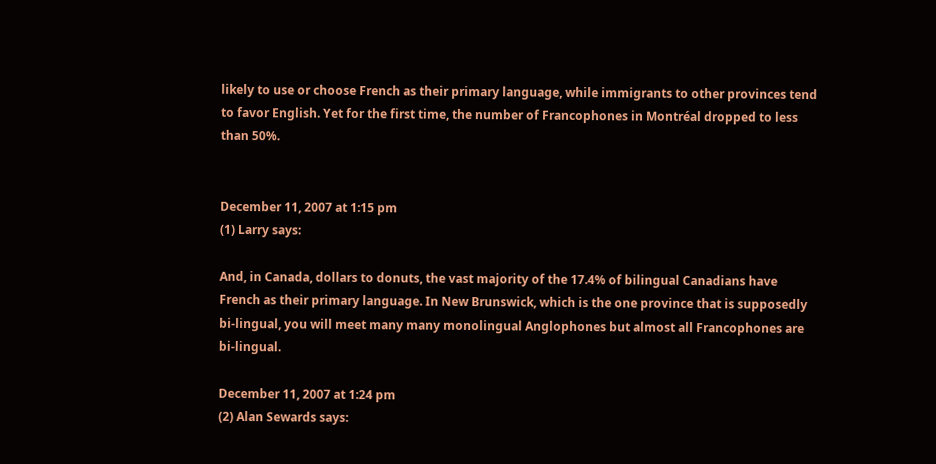likely to use or choose French as their primary language, while immigrants to other provinces tend to favor English. Yet for the first time, the number of Francophones in Montréal dropped to less than 50%.


December 11, 2007 at 1:15 pm
(1) Larry says:

And, in Canada, dollars to donuts, the vast majority of the 17.4% of bilingual Canadians have French as their primary language. In New Brunswick, which is the one province that is supposedly bi-lingual, you will meet many many monolingual Anglophones but almost all Francophones are bi-lingual.

December 11, 2007 at 1:24 pm
(2) Alan Sewards says: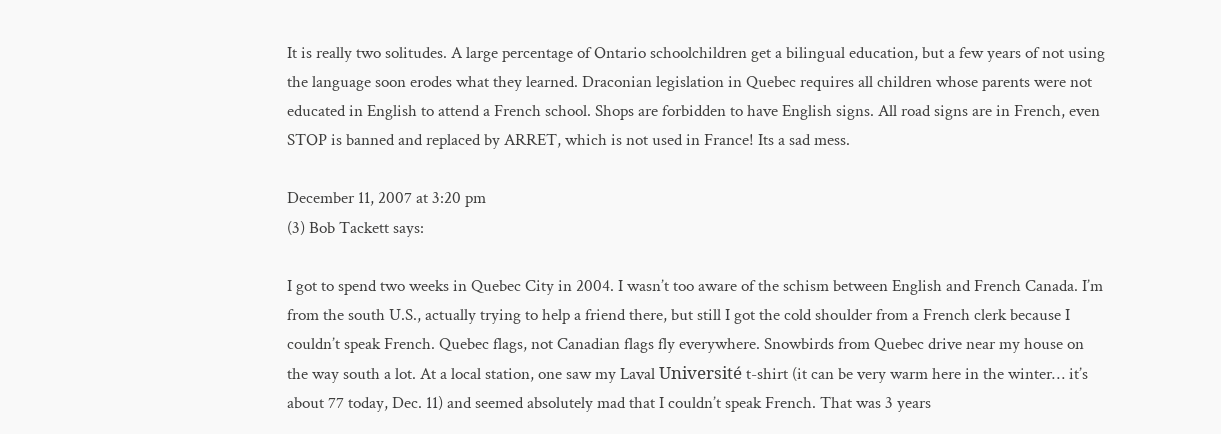It is really two solitudes. A large percentage of Ontario schoolchildren get a bilingual education, but a few years of not using the language soon erodes what they learned. Draconian legislation in Quebec requires all children whose parents were not educated in English to attend a French school. Shops are forbidden to have English signs. All road signs are in French, even STOP is banned and replaced by ARRET, which is not used in France! Its a sad mess.

December 11, 2007 at 3:20 pm
(3) Bob Tackett says:

I got to spend two weeks in Quebec City in 2004. I wasn’t too aware of the schism between English and French Canada. I’m from the south U.S., actually trying to help a friend there, but still I got the cold shoulder from a French clerk because I couldn’t speak French. Quebec flags, not Canadian flags fly everywhere. Snowbirds from Quebec drive near my house on the way south a lot. At a local station, one saw my Laval Université t-shirt (it can be very warm here in the winter… it’s about 77 today, Dec. 11) and seemed absolutely mad that I couldn’t speak French. That was 3 years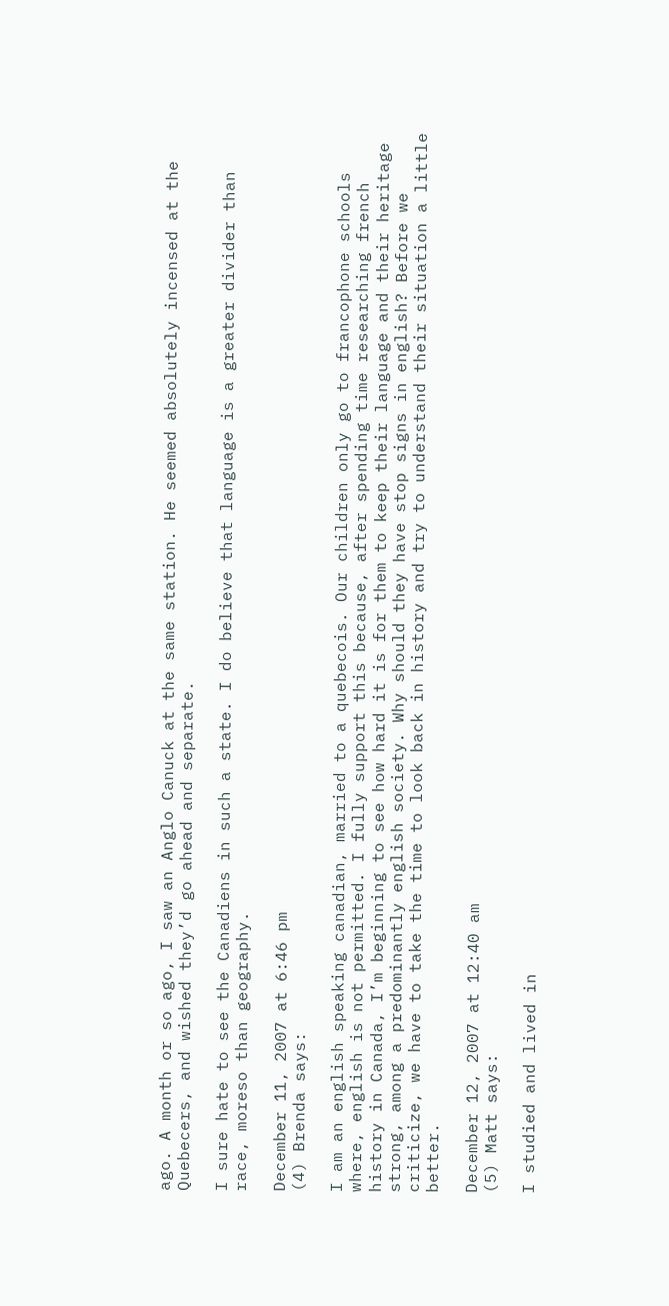ago. A month or so ago, I saw an Anglo Canuck at the same station. He seemed absolutely incensed at the Quebecers, and wished they’d go ahead and separate.

I sure hate to see the Canadiens in such a state. I do believe that language is a greater divider than race, moreso than geography.

December 11, 2007 at 6:46 pm
(4) Brenda says:

I am an english speaking canadian, married to a quebecois. Our children only go to francophone schools where, english is not permitted. I fully support this because, after spending time researching french history in Canada, I’m beginning to see how hard it is for them to keep their language and their heritage strong, among a predominantly english society. Why should they have stop signs in english? Before we criticize, we have to take the time to look back in history and try to understand their situation a little better.

December 12, 2007 at 12:40 am
(5) Matt says:

I studied and lived in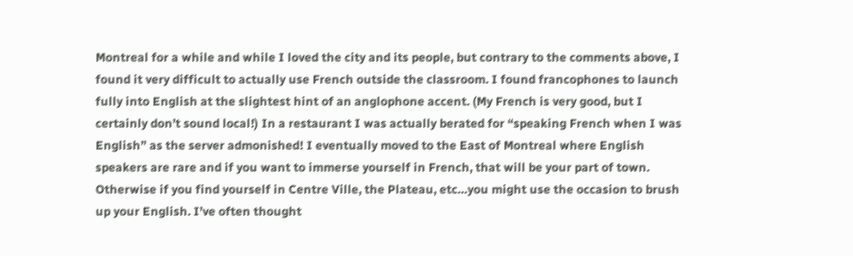Montreal for a while and while I loved the city and its people, but contrary to the comments above, I found it very difficult to actually use French outside the classroom. I found francophones to launch fully into English at the slightest hint of an anglophone accent. (My French is very good, but I certainly don’t sound local!) In a restaurant I was actually berated for “speaking French when I was English” as the server admonished! I eventually moved to the East of Montreal where English speakers are rare and if you want to immerse yourself in French, that will be your part of town. Otherwise if you find yourself in Centre Ville, the Plateau, etc…you might use the occasion to brush up your English. I’ve often thought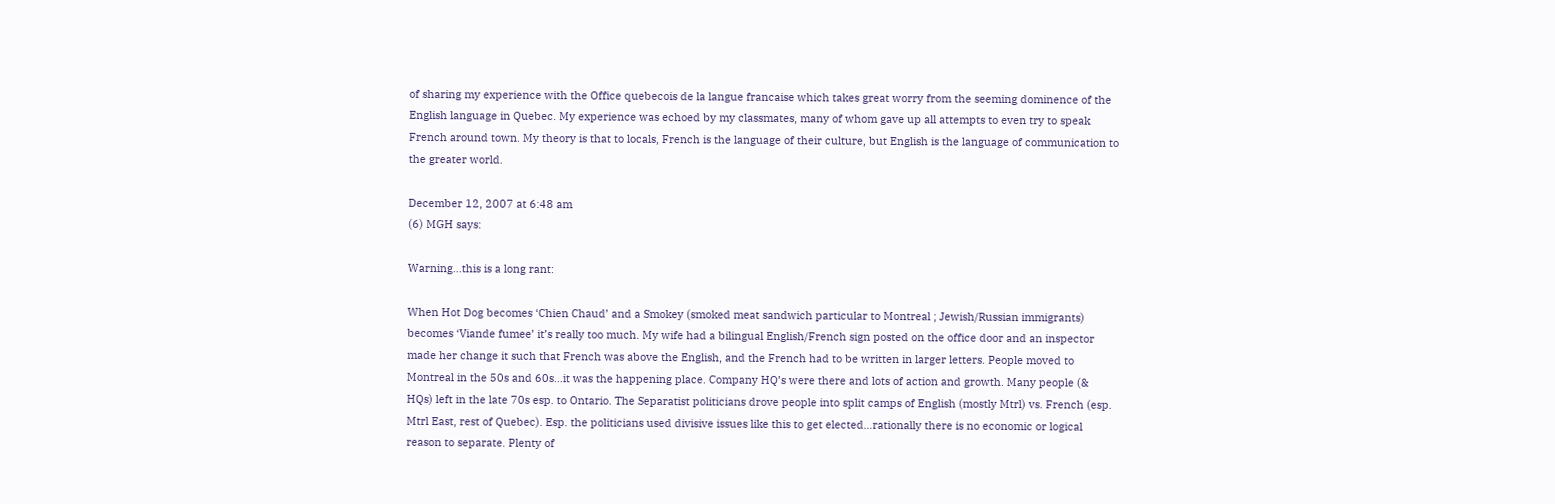of sharing my experience with the Office quebecois de la langue francaise which takes great worry from the seeming dominence of the English language in Quebec. My experience was echoed by my classmates, many of whom gave up all attempts to even try to speak French around town. My theory is that to locals, French is the language of their culture, but English is the language of communication to the greater world.

December 12, 2007 at 6:48 am
(6) MGH says:

Warning…this is a long rant:

When Hot Dog becomes ‘Chien Chaud’ and a Smokey (smoked meat sandwich particular to Montreal ; Jewish/Russian immigrants) becomes ‘Viande fumee’ it’s really too much. My wife had a bilingual English/French sign posted on the office door and an inspector made her change it such that French was above the English, and the French had to be written in larger letters. People moved to Montreal in the 50s and 60s…it was the happening place. Company HQ’s were there and lots of action and growth. Many people (& HQs) left in the late 70s esp. to Ontario. The Separatist politicians drove people into split camps of English (mostly Mtrl) vs. French (esp. Mtrl East, rest of Quebec). Esp. the politicians used divisive issues like this to get elected…rationally there is no economic or logical reason to separate. Plenty of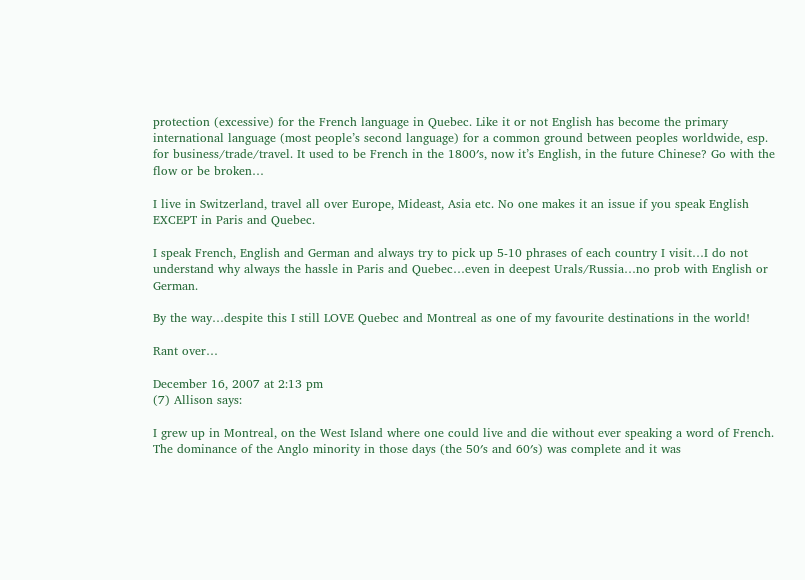protection (excessive) for the French language in Quebec. Like it or not English has become the primary international language (most people’s second language) for a common ground between peoples worldwide, esp. for business/trade/travel. It used to be French in the 1800′s, now it’s English, in the future Chinese? Go with the flow or be broken…

I live in Switzerland, travel all over Europe, Mideast, Asia etc. No one makes it an issue if you speak English EXCEPT in Paris and Quebec.

I speak French, English and German and always try to pick up 5-10 phrases of each country I visit…I do not understand why always the hassle in Paris and Quebec…even in deepest Urals/Russia…no prob with English or German.

By the way…despite this I still LOVE Quebec and Montreal as one of my favourite destinations in the world!

Rant over…

December 16, 2007 at 2:13 pm
(7) Allison says:

I grew up in Montreal, on the West Island where one could live and die without ever speaking a word of French. The dominance of the Anglo minority in those days (the 50′s and 60′s) was complete and it was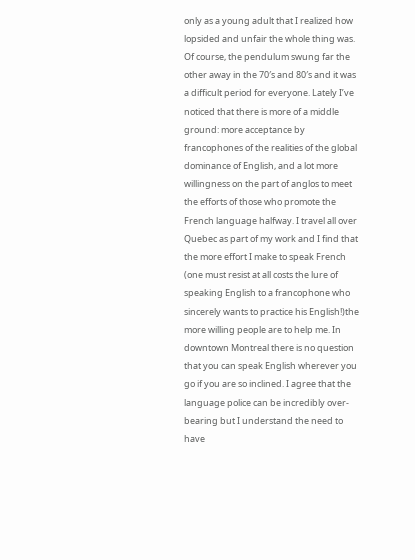only as a young adult that I realized how lopsided and unfair the whole thing was. Of course, the pendulum swung far the other away in the 70′s and 80′s and it was a difficult period for everyone. Lately I’ve noticed that there is more of a middle ground: more acceptance by francophones of the realities of the global dominance of English, and a lot more willingness on the part of anglos to meet the efforts of those who promote the French language halfway. I travel all over Quebec as part of my work and I find that the more effort I make to speak French (one must resist at all costs the lure of speaking English to a francophone who sincerely wants to practice his English!)the more willing people are to help me. In downtown Montreal there is no question that you can speak English wherever you go if you are so inclined. I agree that the language police can be incredibly over-bearing but I understand the need to have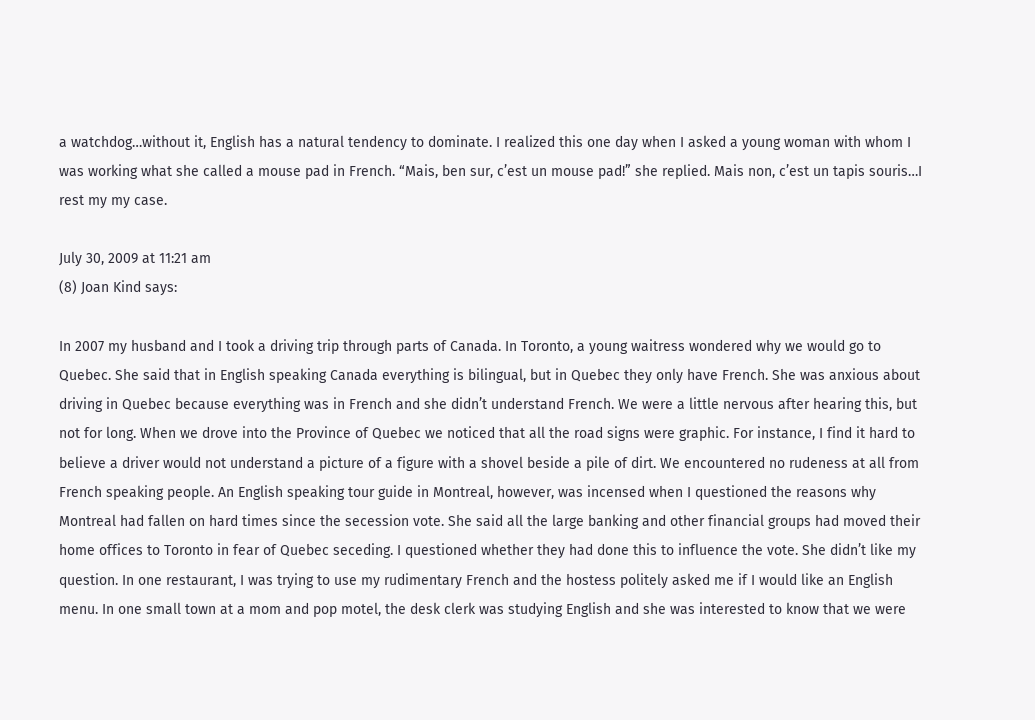a watchdog…without it, English has a natural tendency to dominate. I realized this one day when I asked a young woman with whom I was working what she called a mouse pad in French. “Mais, ben sur, c’est un mouse pad!” she replied. Mais non, c’est un tapis souris…I rest my my case.

July 30, 2009 at 11:21 am
(8) Joan Kind says:

In 2007 my husband and I took a driving trip through parts of Canada. In Toronto, a young waitress wondered why we would go to Quebec. She said that in English speaking Canada everything is bilingual, but in Quebec they only have French. She was anxious about driving in Quebec because everything was in French and she didn’t understand French. We were a little nervous after hearing this, but not for long. When we drove into the Province of Quebec we noticed that all the road signs were graphic. For instance, I find it hard to believe a driver would not understand a picture of a figure with a shovel beside a pile of dirt. We encountered no rudeness at all from French speaking people. An English speaking tour guide in Montreal, however, was incensed when I questioned the reasons why Montreal had fallen on hard times since the secession vote. She said all the large banking and other financial groups had moved their home offices to Toronto in fear of Quebec seceding. I questioned whether they had done this to influence the vote. She didn’t like my question. In one restaurant, I was trying to use my rudimentary French and the hostess politely asked me if I would like an English menu. In one small town at a mom and pop motel, the desk clerk was studying English and she was interested to know that we were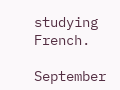studying French.

September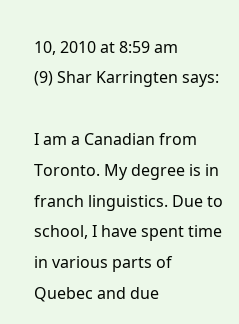10, 2010 at 8:59 am
(9) Shar Karringten says:

I am a Canadian from Toronto. My degree is in franch linguistics. Due to school, I have spent time in various parts of Quebec and due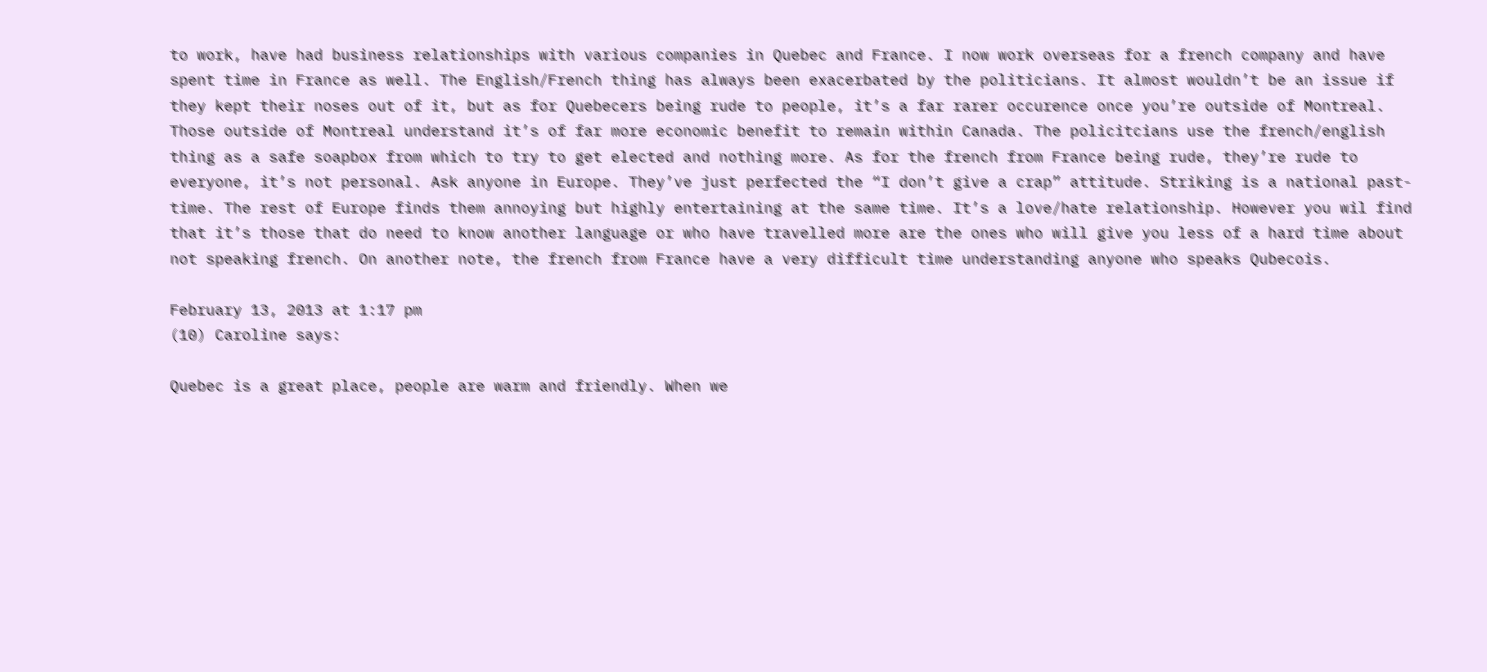to work, have had business relationships with various companies in Quebec and France. I now work overseas for a french company and have spent time in France as well. The English/French thing has always been exacerbated by the politicians. It almost wouldn’t be an issue if they kept their noses out of it, but as for Quebecers being rude to people, it’s a far rarer occurence once you’re outside of Montreal. Those outside of Montreal understand it’s of far more economic benefit to remain within Canada. The policitcians use the french/english thing as a safe soapbox from which to try to get elected and nothing more. As for the french from France being rude, they’re rude to everyone, it’s not personal. Ask anyone in Europe. They’ve just perfected the “I don’t give a crap” attitude. Striking is a national past-time. The rest of Europe finds them annoying but highly entertaining at the same time. It’s a love/hate relationship. However you wil find that it’s those that do need to know another language or who have travelled more are the ones who will give you less of a hard time about not speaking french. On another note, the french from France have a very difficult time understanding anyone who speaks Qubecois.

February 13, 2013 at 1:17 pm
(10) Caroline says:

Quebec is a great place, people are warm and friendly. When we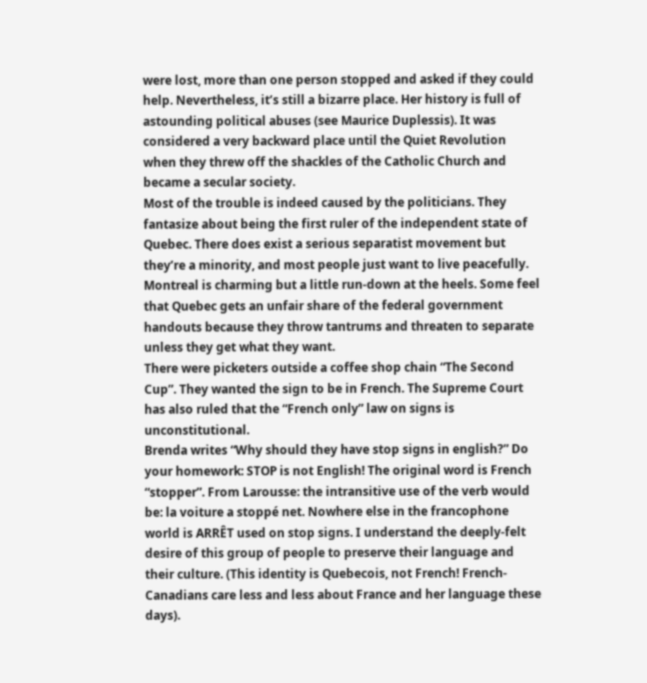were lost, more than one person stopped and asked if they could help. Nevertheless, it’s still a bizarre place. Her history is full of astounding political abuses (see Maurice Duplessis). It was considered a very backward place until the Quiet Revolution when they threw off the shackles of the Catholic Church and became a secular society.
Most of the trouble is indeed caused by the politicians. They fantasize about being the first ruler of the independent state of Quebec. There does exist a serious separatist movement but they’re a minority, and most people just want to live peacefully. Montreal is charming but a little run-down at the heels. Some feel that Quebec gets an unfair share of the federal government handouts because they throw tantrums and threaten to separate unless they get what they want.
There were picketers outside a coffee shop chain “The Second Cup”. They wanted the sign to be in French. The Supreme Court has also ruled that the “French only” law on signs is unconstitutional.
Brenda writes “Why should they have stop signs in english?” Do your homework: STOP is not English! The original word is French “stopper”. From Larousse: the intransitive use of the verb would be: la voiture a stoppé net. Nowhere else in the francophone world is ARRÊT used on stop signs. I understand the deeply-felt desire of this group of people to preserve their language and their culture. (This identity is Quebecois, not French! French-Canadians care less and less about France and her language these days).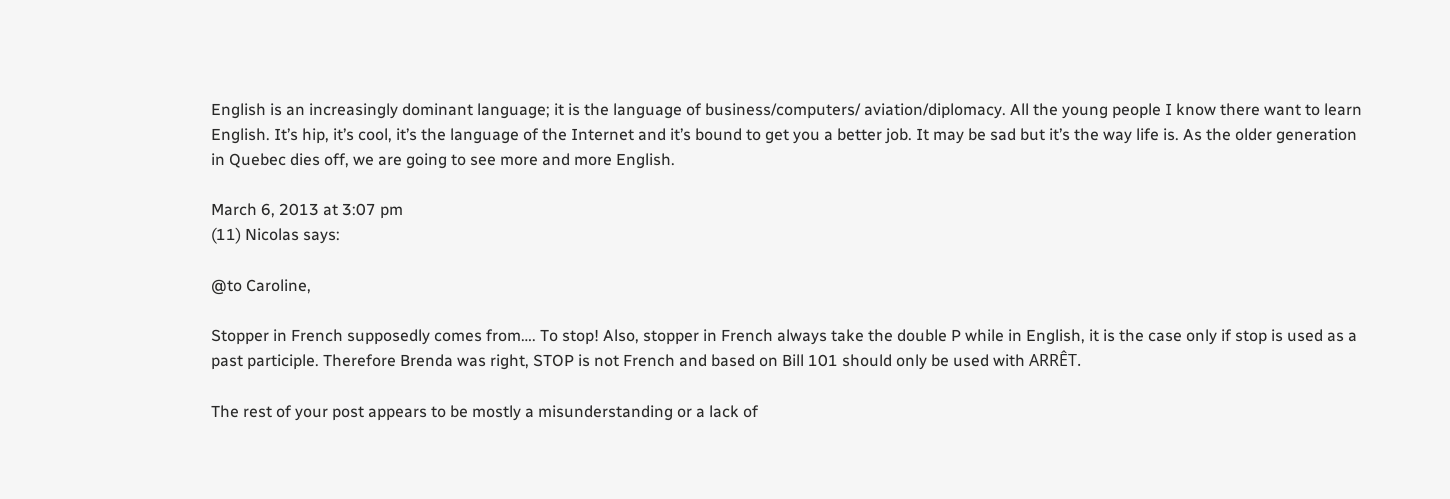English is an increasingly dominant language; it is the language of business/computers/ aviation/diplomacy. All the young people I know there want to learn English. It’s hip, it’s cool, it’s the language of the Internet and it’s bound to get you a better job. It may be sad but it’s the way life is. As the older generation in Quebec dies off, we are going to see more and more English.

March 6, 2013 at 3:07 pm
(11) Nicolas says:

@to Caroline,

Stopper in French supposedly comes from…. To stop! Also, stopper in French always take the double P while in English, it is the case only if stop is used as a past participle. Therefore Brenda was right, STOP is not French and based on Bill 101 should only be used with ARRÊT.

The rest of your post appears to be mostly a misunderstanding or a lack of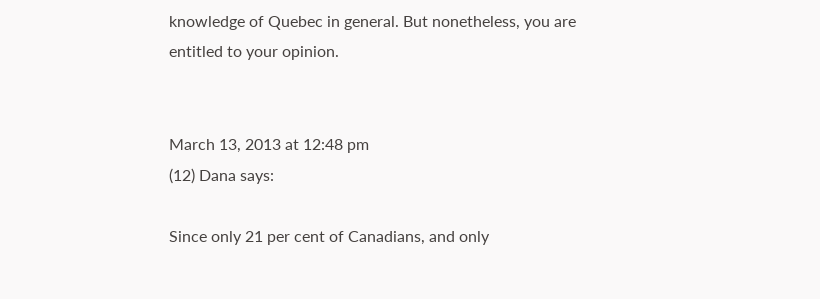knowledge of Quebec in general. But nonetheless, you are entitled to your opinion.


March 13, 2013 at 12:48 pm
(12) Dana says:

Since only 21 per cent of Canadians, and only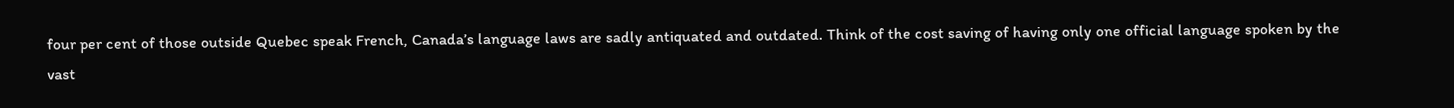four per cent of those outside Quebec speak French, Canada’s language laws are sadly antiquated and outdated. Think of the cost saving of having only one official language spoken by the vast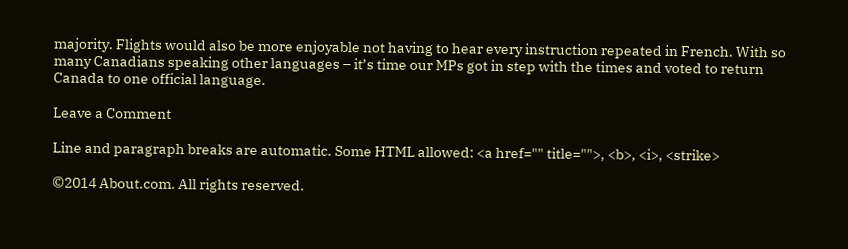majority. Flights would also be more enjoyable not having to hear every instruction repeated in French. With so many Canadians speaking other languages – it’s time our MPs got in step with the times and voted to return Canada to one official language.

Leave a Comment

Line and paragraph breaks are automatic. Some HTML allowed: <a href="" title="">, <b>, <i>, <strike>

©2014 About.com. All rights reserved.